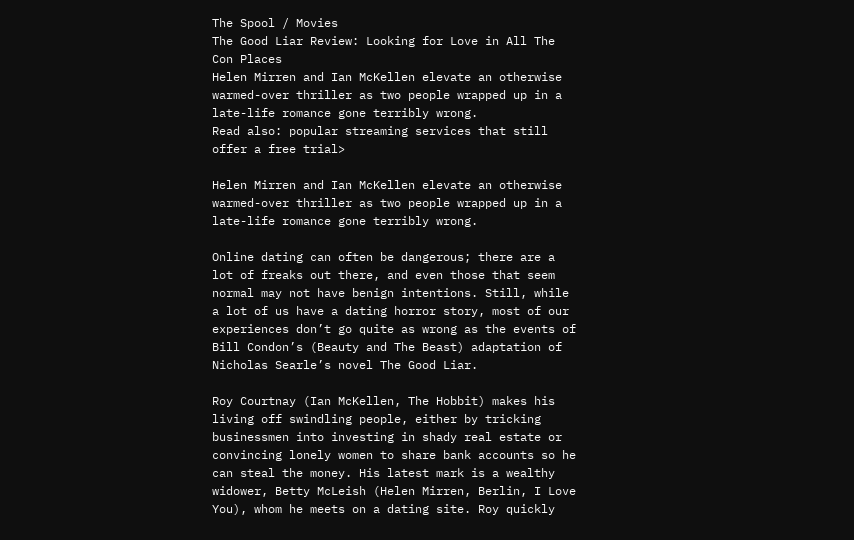The Spool / Movies
The Good Liar Review: Looking for Love in All The Con Places
Helen Mirren and Ian McKellen elevate an otherwise warmed-over thriller as two people wrapped up in a late-life romance gone terribly wrong.
Read also: popular streaming services that still offer a free trial>

Helen Mirren and Ian McKellen elevate an otherwise warmed-over thriller as two people wrapped up in a late-life romance gone terribly wrong.

Online dating can often be dangerous; there are a lot of freaks out there, and even those that seem normal may not have benign intentions. Still, while a lot of us have a dating horror story, most of our experiences don’t go quite as wrong as the events of Bill Condon’s (Beauty and The Beast) adaptation of Nicholas Searle’s novel The Good Liar.

Roy Courtnay (Ian McKellen, The Hobbit) makes his living off swindling people, either by tricking businessmen into investing in shady real estate or convincing lonely women to share bank accounts so he can steal the money. His latest mark is a wealthy widower, Betty McLeish (Helen Mirren, Berlin, I Love You), whom he meets on a dating site. Roy quickly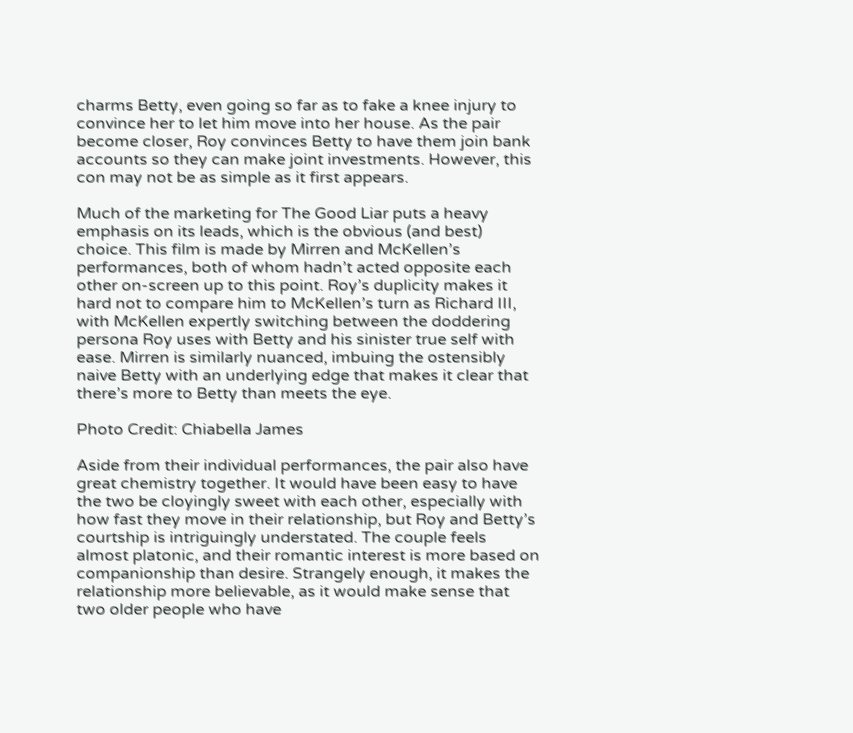charms Betty, even going so far as to fake a knee injury to convince her to let him move into her house. As the pair become closer, Roy convinces Betty to have them join bank accounts so they can make joint investments. However, this con may not be as simple as it first appears.

Much of the marketing for The Good Liar puts a heavy emphasis on its leads, which is the obvious (and best) choice. This film is made by Mirren and McKellen’s performances, both of whom hadn’t acted opposite each other on-screen up to this point. Roy’s duplicity makes it hard not to compare him to McKellen’s turn as Richard III, with McKellen expertly switching between the doddering persona Roy uses with Betty and his sinister true self with ease. Mirren is similarly nuanced, imbuing the ostensibly naive Betty with an underlying edge that makes it clear that there’s more to Betty than meets the eye.

Photo Credit: Chiabella James

Aside from their individual performances, the pair also have great chemistry together. It would have been easy to have the two be cloyingly sweet with each other, especially with how fast they move in their relationship, but Roy and Betty’s courtship is intriguingly understated. The couple feels almost platonic, and their romantic interest is more based on companionship than desire. Strangely enough, it makes the relationship more believable, as it would make sense that two older people who have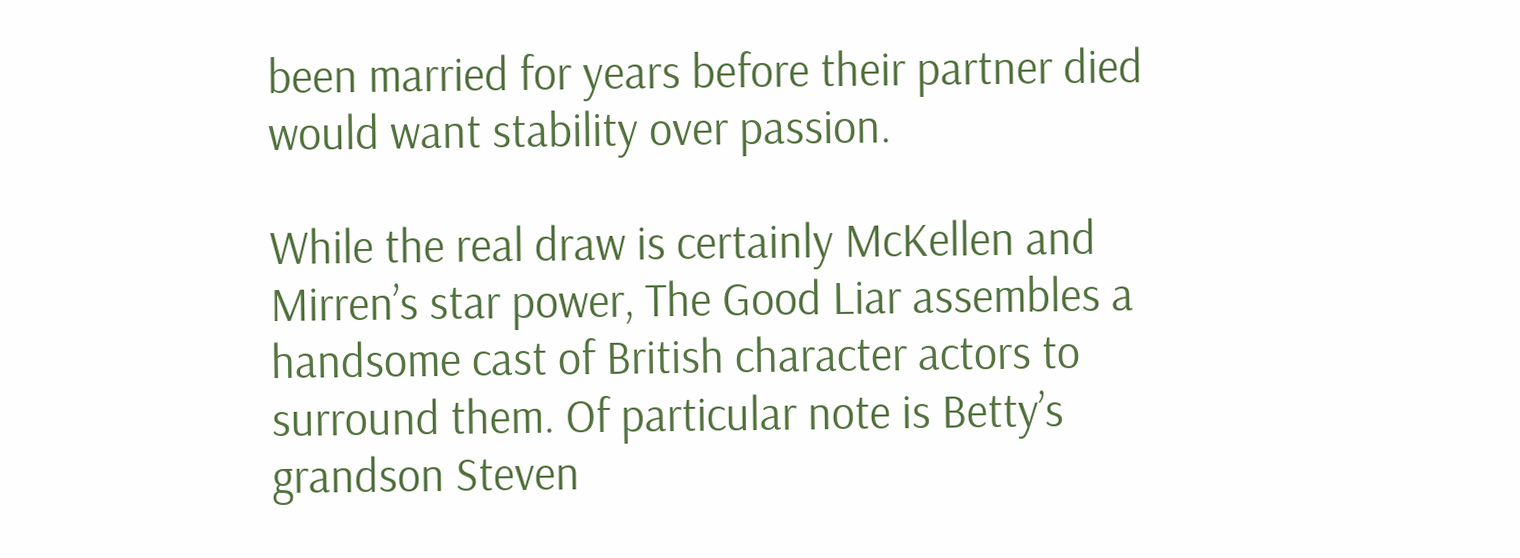been married for years before their partner died would want stability over passion.

While the real draw is certainly McKellen and Mirren’s star power, The Good Liar assembles a handsome cast of British character actors to surround them. Of particular note is Betty’s grandson Steven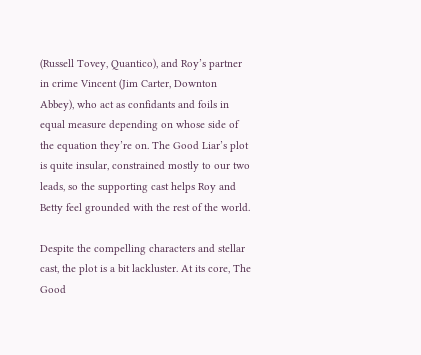(Russell Tovey, Quantico), and Roy’s partner in crime Vincent (Jim Carter, Downton Abbey), who act as confidants and foils in equal measure depending on whose side of the equation they’re on. The Good Liar’s plot is quite insular, constrained mostly to our two leads, so the supporting cast helps Roy and Betty feel grounded with the rest of the world.

Despite the compelling characters and stellar cast, the plot is a bit lackluster. At its core, The Good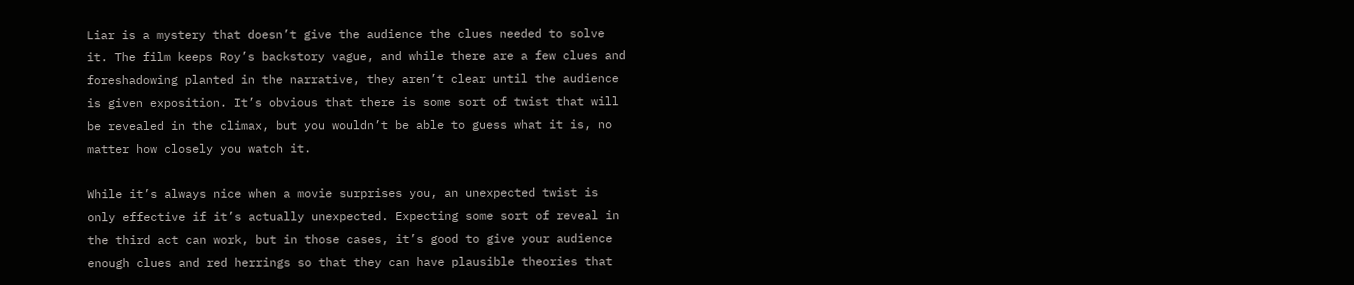Liar is a mystery that doesn’t give the audience the clues needed to solve it. The film keeps Roy’s backstory vague, and while there are a few clues and foreshadowing planted in the narrative, they aren’t clear until the audience is given exposition. It’s obvious that there is some sort of twist that will be revealed in the climax, but you wouldn’t be able to guess what it is, no matter how closely you watch it.

While it’s always nice when a movie surprises you, an unexpected twist is only effective if it’s actually unexpected. Expecting some sort of reveal in the third act can work, but in those cases, it’s good to give your audience enough clues and red herrings so that they can have plausible theories that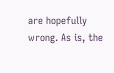are hopefully wrong. As is, the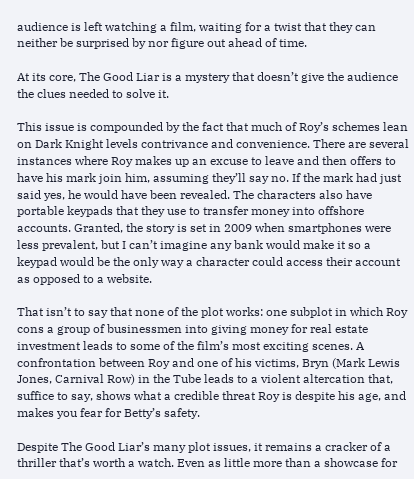audience is left watching a film, waiting for a twist that they can neither be surprised by nor figure out ahead of time.

At its core, The Good Liar is a mystery that doesn’t give the audience the clues needed to solve it.

This issue is compounded by the fact that much of Roy’s schemes lean on Dark Knight levels contrivance and convenience. There are several instances where Roy makes up an excuse to leave and then offers to have his mark join him, assuming they’ll say no. If the mark had just said yes, he would have been revealed. The characters also have portable keypads that they use to transfer money into offshore accounts. Granted, the story is set in 2009 when smartphones were less prevalent, but I can’t imagine any bank would make it so a keypad would be the only way a character could access their account as opposed to a website.

That isn’t to say that none of the plot works: one subplot in which Roy cons a group of businessmen into giving money for real estate investment leads to some of the film’s most exciting scenes. A confrontation between Roy and one of his victims, Bryn (Mark Lewis Jones, Carnival Row) in the Tube leads to a violent altercation that, suffice to say, shows what a credible threat Roy is despite his age, and makes you fear for Betty’s safety.

Despite The Good Liar’s many plot issues, it remains a cracker of a thriller that’s worth a watch. Even as little more than a showcase for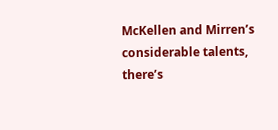McKellen and Mirren’s considerable talents, there’s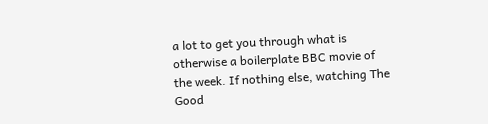a lot to get you through what is otherwise a boilerplate BBC movie of the week. If nothing else, watching The Good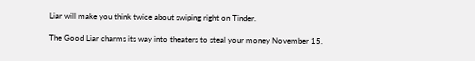Liar will make you think twice about swiping right on Tinder.

The Good Liar charms its way into theaters to steal your money November 15.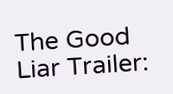The Good Liar Trailer: